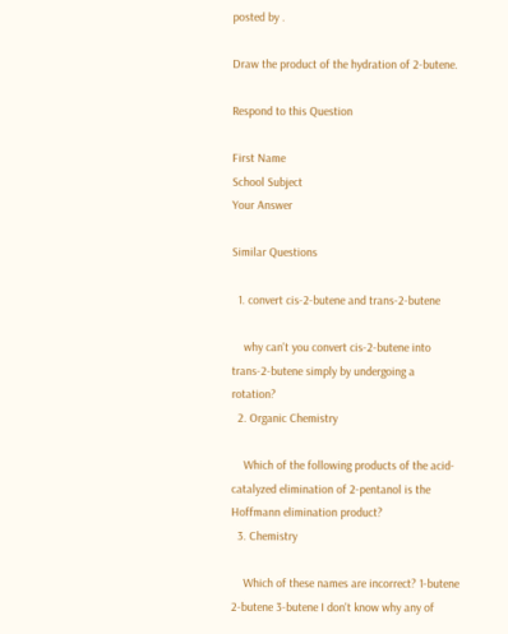posted by .

Draw the product of the hydration of 2-butene.

Respond to this Question

First Name
School Subject
Your Answer

Similar Questions

  1. convert cis-2-butene and trans-2-butene

    why can't you convert cis-2-butene into trans-2-butene simply by undergoing a rotation?
  2. Organic Chemistry

    Which of the following products of the acid-catalyzed elimination of 2-pentanol is the Hoffmann elimination product?
  3. Chemistry

    Which of these names are incorrect? 1-butene 2-butene 3-butene I don't know why any of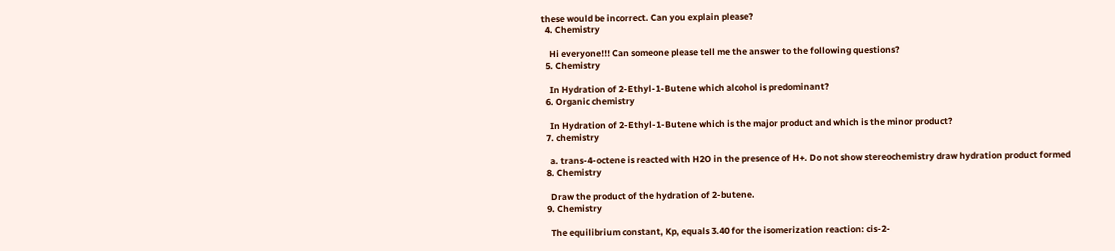these would be incorrect. Can you explain please?
  4. Chemistry

    Hi everyone!!! Can someone please tell me the answer to the following questions?
  5. Chemistry

    In Hydration of 2-Ethyl-1-Butene which alcohol is predominant?
  6. Organic chemistry

    In Hydration of 2-Ethyl-1-Butene which is the major product and which is the minor product?
  7. chemistry

    a. trans-4-octene is reacted with H2O in the presence of H+. Do not show stereochemistry draw hydration product formed
  8. Chemistry

    Draw the product of the hydration of 2-butene.
  9. Chemistry

    The equilibrium constant, Kp, equals 3.40 for the isomerization reaction: cis-2-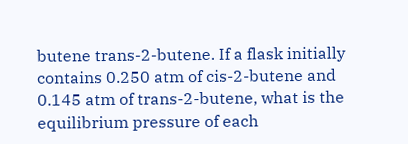butene trans-2-butene. If a flask initially contains 0.250 atm of cis-2-butene and 0.145 atm of trans-2-butene, what is the equilibrium pressure of each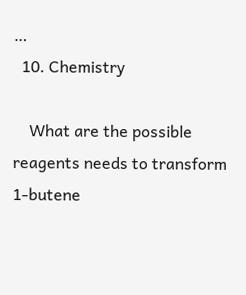…
  10. Chemistry

    What are the possible reagents needs to transform 1-butene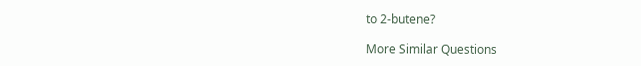to 2-butene?

More Similar Questions